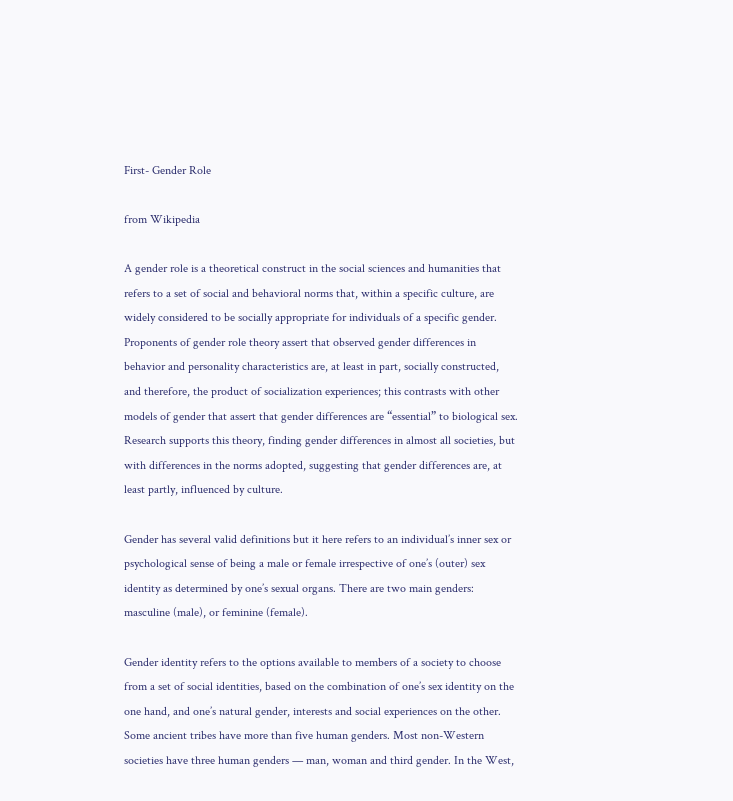First- Gender Role

from Wikipedia

A gender role is a theoretical construct in the social sciences and humanities that refers to a set of social and behavioral norms that, within a specific culture, are widely considered to be socially appropriate for individuals of a specific gender. Proponents of gender role theory assert that observed gender differences in behavior and personality characteristics are, at least in part, socially constructed, and therefore, the product of socialization experiences; this contrasts with other models of gender that assert that gender differences are “essential” to biological sex. Research supports this theory, finding gender differences in almost all societies, but with differences in the norms adopted, suggesting that gender differences are, at least partly, influenced by culture.

Gender has several valid definitions but it here refers to an individual’s inner sex or psychological sense of being a male or female irrespective of one’s (outer) sex identity as determined by one’s sexual organs. There are two main genders: masculine (male), or feminine (female).

Gender identity refers to the options available to members of a society to choose from a set of social identities, based on the combination of one’s sex identity on the one hand, and one’s natural gender, interests and social experiences on the other. Some ancient tribes have more than five human genders. Most non-Western societies have three human genders — man, woman and third gender. In the West,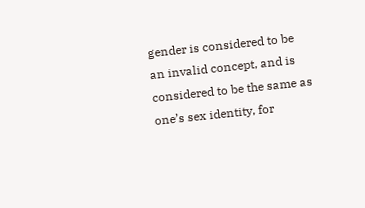gender is considered to be an invalid concept, and is considered to be the same as one’s sex identity, for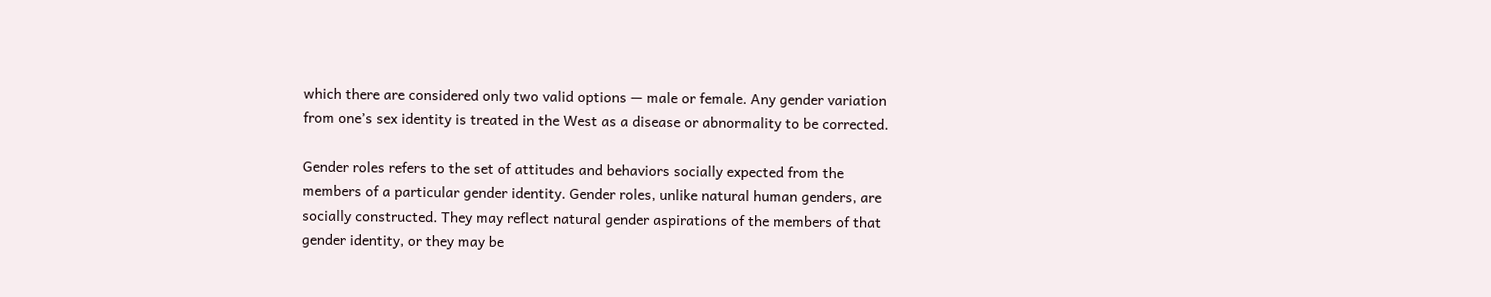which there are considered only two valid options — male or female. Any gender variation from one’s sex identity is treated in the West as a disease or abnormality to be corrected.

Gender roles refers to the set of attitudes and behaviors socially expected from the members of a particular gender identity. Gender roles, unlike natural human genders, are socially constructed. They may reflect natural gender aspirations of the members of that gender identity, or they may be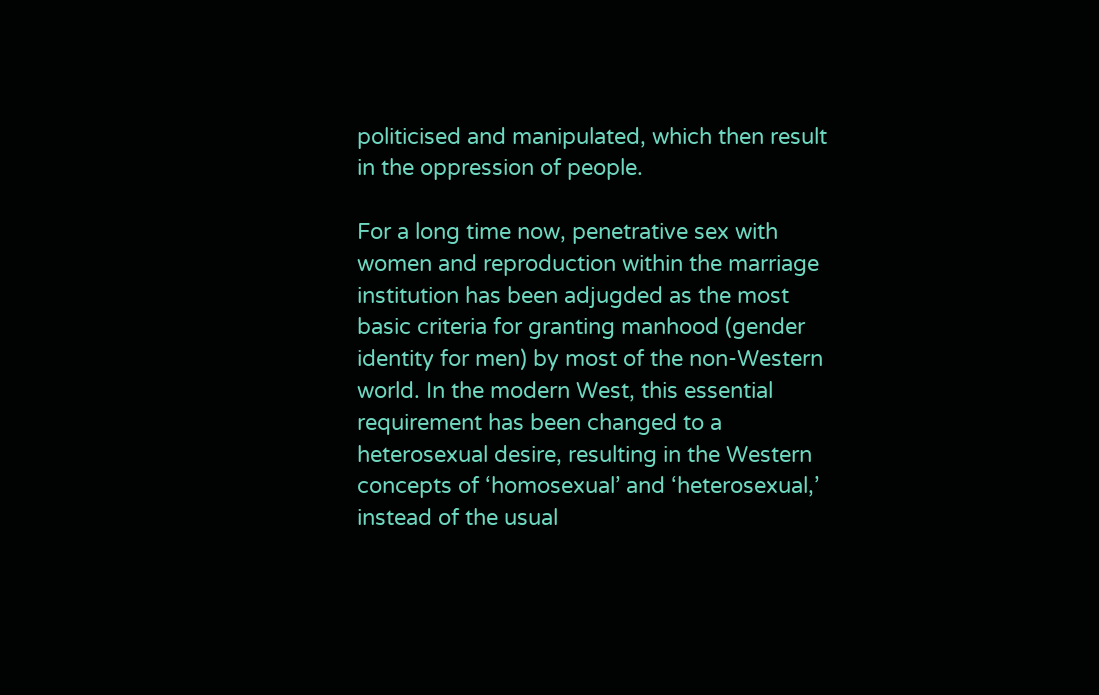politicised and manipulated, which then result in the oppression of people.

For a long time now, penetrative sex with women and reproduction within the marriage institution has been adjugded as the most basic criteria for granting manhood (gender identity for men) by most of the non-Western world. In the modern West, this essential requirement has been changed to a heterosexual desire, resulting in the Western concepts of ‘homosexual’ and ‘heterosexual,’ instead of the usual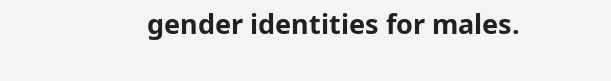gender identities for males.